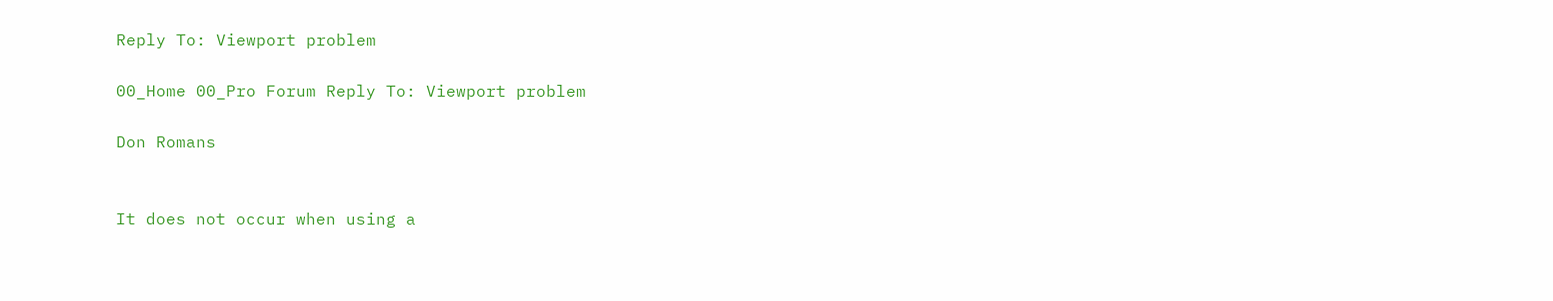Reply To: Viewport problem

00_Home 00_Pro Forum Reply To: Viewport problem

Don Romans


It does not occur when using a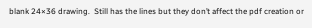blank 24×36 drawing.  Still has the lines but they don’t affect the pdf creation or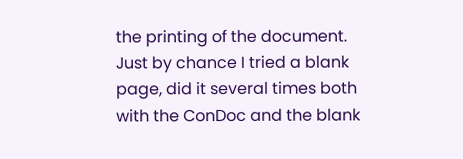the printing of the document.  Just by chance I tried a blank page, did it several times both with the ConDoc and the blank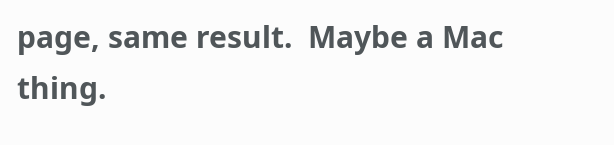page, same result.  Maybe a Mac thing.